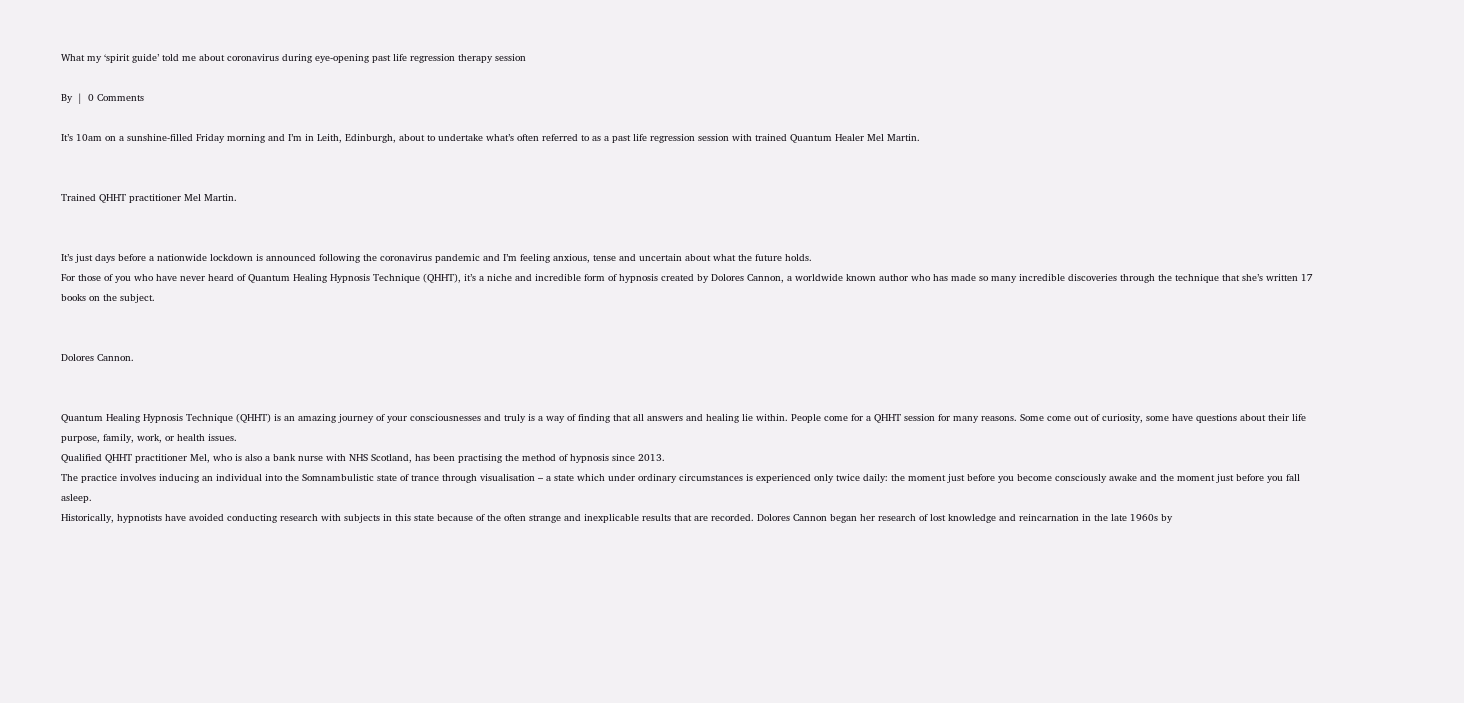What my ‘spirit guide’ told me about coronavirus during eye-opening past life regression therapy session

By  |  0 Comments

It’s 10am on a sunshine-filled Friday morning and I’m in Leith, Edinburgh, about to undertake what’s often referred to as a past life regression session with trained Quantum Healer Mel Martin.


Trained QHHT practitioner Mel Martin.


It’s just days before a nationwide lockdown is announced following the coronavirus pandemic and I’m feeling anxious, tense and uncertain about what the future holds.
For those of you who have never heard of Quantum Healing Hypnosis Technique (QHHT), it’s a niche and incredible form of hypnosis created by Dolores Cannon, a worldwide known author who has made so many incredible discoveries through the technique that she’s written 17 books on the subject.


Dolores Cannon.


Quantum Healing Hypnosis Technique (QHHT) is an amazing journey of your consciousnesses and truly is a way of finding that all answers and healing lie within. People come for a QHHT session for many reasons. Some come out of curiosity, some have questions about their life purpose, family, work, or health issues.
Qualified QHHT practitioner Mel, who is also a bank nurse with NHS Scotland, has been practising the method of hypnosis since 2013.
The practice involves inducing an individual into the Somnambulistic state of trance through visualisation – a state which under ordinary circumstances is experienced only twice daily: the moment just before you become consciously awake and the moment just before you fall asleep.
Historically, hypnotists have avoided conducting research with subjects in this state because of the often strange and inexplicable results that are recorded. Dolores Cannon began her research of lost knowledge and reincarnation in the late 1960s by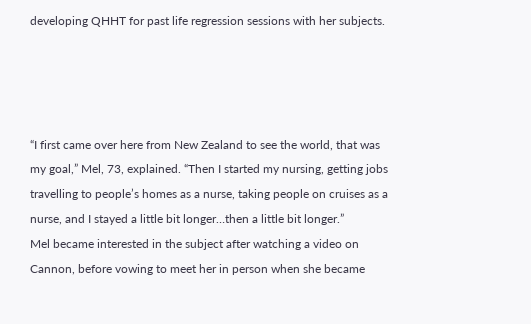developing QHHT for past life regression sessions with her subjects.




“I first came over here from New Zealand to see the world, that was my goal,” Mel, 73, explained. “Then I started my nursing, getting jobs travelling to people’s homes as a nurse, taking people on cruises as a nurse, and I stayed a little bit longer…then a little bit longer.”
Mel became interested in the subject after watching a video on Cannon, before vowing to meet her in person when she became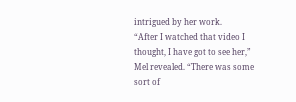intrigued by her work.
“After I watched that video I thought, I have got to see her,” Mel revealed. “There was some sort of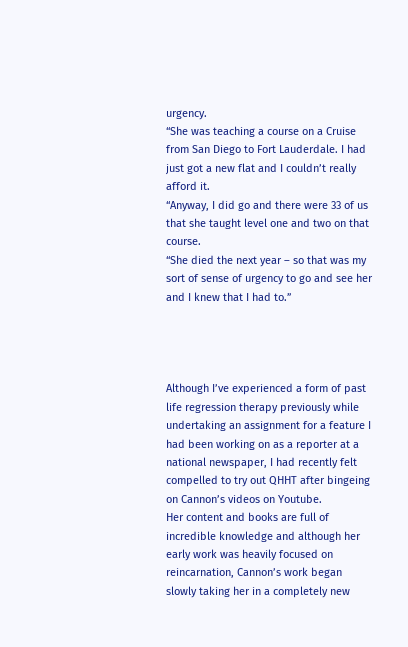urgency.
“She was teaching a course on a Cruise from San Diego to Fort Lauderdale. I had just got a new flat and I couldn’t really afford it.
“Anyway, I did go and there were 33 of us that she taught level one and two on that course.
“She died the next year – so that was my sort of sense of urgency to go and see her and I knew that I had to.”




Although I’ve experienced a form of past life regression therapy previously while undertaking an assignment for a feature I had been working on as a reporter at a national newspaper, I had recently felt compelled to try out QHHT after bingeing on Cannon’s videos on Youtube.
Her content and books are full of incredible knowledge and although her early work was heavily focused on reincarnation, Cannon’s work began slowly taking her in a completely new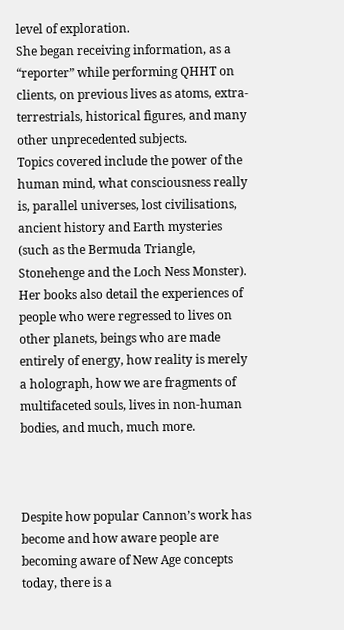level of exploration.
She began receiving information, as a “reporter” while performing QHHT on clients, on previous lives as atoms, extra-terrestrials, historical figures, and many other unprecedented subjects.
Topics covered include the power of the human mind, what consciousness really is, parallel universes, lost civilisations, ancient history and Earth mysteries (such as the Bermuda Triangle, Stonehenge and the Loch Ness Monster). Her books also detail the experiences of people who were regressed to lives on other planets, beings who are made entirely of energy, how reality is merely a holograph, how we are fragments of multifaceted souls, lives in non-human bodies, and much, much more.



Despite how popular Cannon’s work has become and how aware people are becoming aware of New Age concepts today, there is a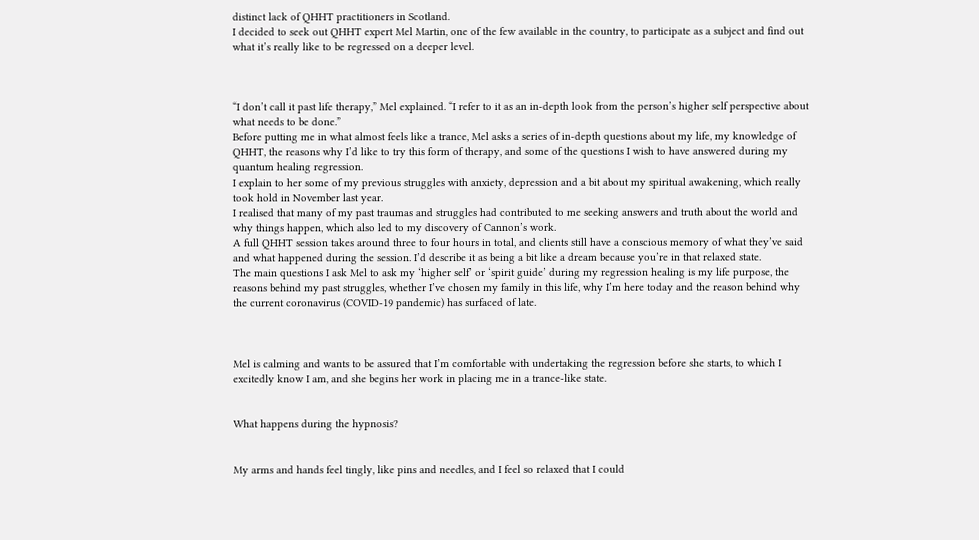distinct lack of QHHT practitioners in Scotland.
I decided to seek out QHHT expert Mel Martin, one of the few available in the country, to participate as a subject and find out what it’s really like to be regressed on a deeper level.



“I don’t call it past life therapy,” Mel explained. “I refer to it as an in-depth look from the person’s higher self perspective about what needs to be done.”
Before putting me in what almost feels like a trance, Mel asks a series of in-depth questions about my life, my knowledge of QHHT, the reasons why I’d like to try this form of therapy, and some of the questions I wish to have answered during my quantum healing regression.
I explain to her some of my previous struggles with anxiety, depression and a bit about my spiritual awakening, which really took hold in November last year.
I realised that many of my past traumas and struggles had contributed to me seeking answers and truth about the world and why things happen, which also led to my discovery of Cannon’s work.
A full QHHT session takes around three to four hours in total, and clients still have a conscious memory of what they’ve said and what happened during the session. I’d describe it as being a bit like a dream because you’re in that relaxed state.
The main questions I ask Mel to ask my ‘higher self’ or ‘spirit guide’ during my regression healing is my life purpose, the reasons behind my past struggles, whether I’ve chosen my family in this life, why I’m here today and the reason behind why the current coronavirus (COVID-19 pandemic) has surfaced of late.



Mel is calming and wants to be assured that I’m comfortable with undertaking the regression before she starts, to which I excitedly know I am, and she begins her work in placing me in a trance-like state.


What happens during the hypnosis?


My arms and hands feel tingly, like pins and needles, and I feel so relaxed that I could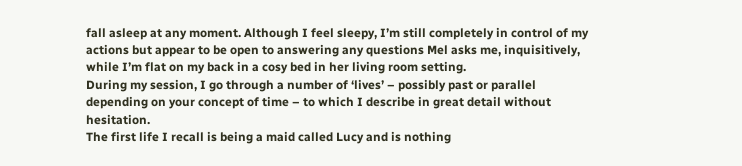fall asleep at any moment. Although I feel sleepy, I’m still completely in control of my actions but appear to be open to answering any questions Mel asks me, inquisitively, while I’m flat on my back in a cosy bed in her living room setting.
During my session, I go through a number of ‘lives’ – possibly past or parallel depending on your concept of time – to which I describe in great detail without hesitation.
The first life I recall is being a maid called Lucy and is nothing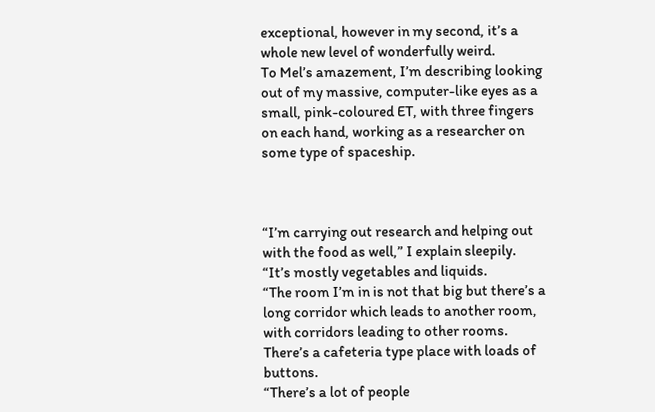exceptional, however in my second, it’s a whole new level of wonderfully weird.
To Mel’s amazement, I’m describing looking out of my massive, computer-like eyes as a small, pink-coloured ET, with three fingers on each hand, working as a researcher on some type of spaceship.



“I’m carrying out research and helping out with the food as well,” I explain sleepily. “It’s mostly vegetables and liquids.
“The room I’m in is not that big but there’s a long corridor which leads to another room, with corridors leading to other rooms. There’s a cafeteria type place with loads of buttons.
“There’s a lot of people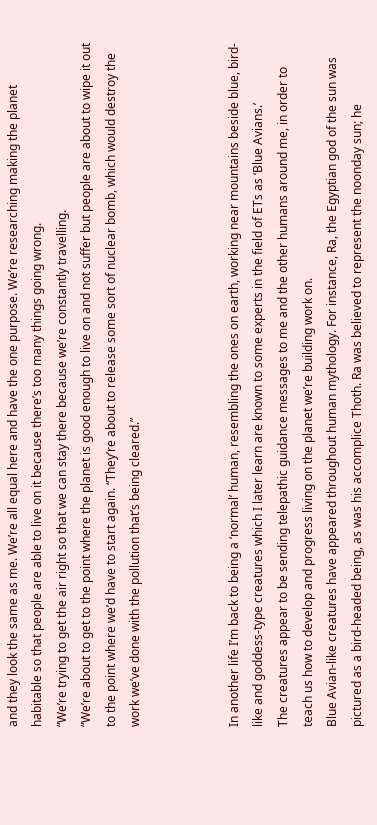and they look the same as me. We’re all equal here and have the one purpose. We’re researching making the planet habitable so that people are able to live on it because there’s too many things going wrong.
“We’re trying to get the air right so that we can stay there because we’re constantly travelling.
“We’re about to get to the point where the planet is good enough to live on and not suffer but people are about to wipe it out to the point where we’d have to start again. “They’re about to release some sort of nuclear bomb, which would destroy the work we’ve done with the pollution that’s being cleared.”



In another life I’m back to being a ‘normal’ human, resembling the ones on earth, working near mountains beside blue, bird-like and goddess-type creatures which I later learn are known to some experts in the field of ETs as ‘Blue Avians.’
The creatures appear to be sending telepathic guidance messages to me and the other humans around me, in order to teach us how to develop and progress living on the planet we’re building work on.
Blue Avian-like creatures have appeared throughout human mythology. For instance, Ra, the Egyptian god of the sun was pictured as a bird-headed being, as was his accomplice Thoth. Ra was believed to represent the noonday sun; he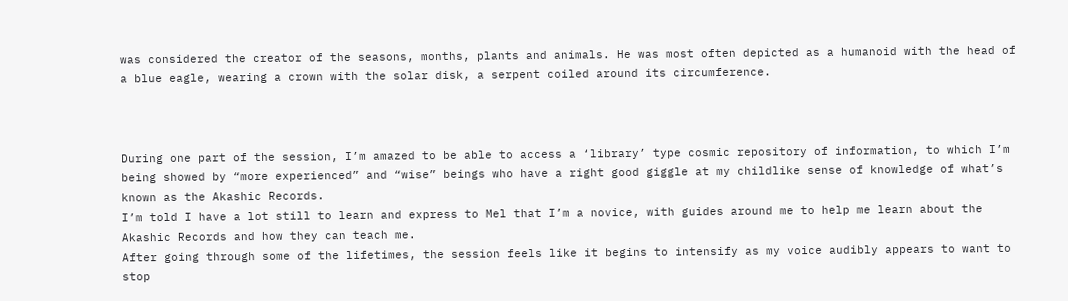was considered the creator of the seasons, months, plants and animals. He was most often depicted as a humanoid with the head of a blue eagle, wearing a crown with the solar disk, a serpent coiled around its circumference.



During one part of the session, I’m amazed to be able to access a ‘library’ type cosmic repository of information, to which I’m being showed by “more experienced” and “wise” beings who have a right good giggle at my childlike sense of knowledge of what’s known as the Akashic Records.
I’m told I have a lot still to learn and express to Mel that I’m a novice, with guides around me to help me learn about the Akashic Records and how they can teach me.
After going through some of the lifetimes, the session feels like it begins to intensify as my voice audibly appears to want to stop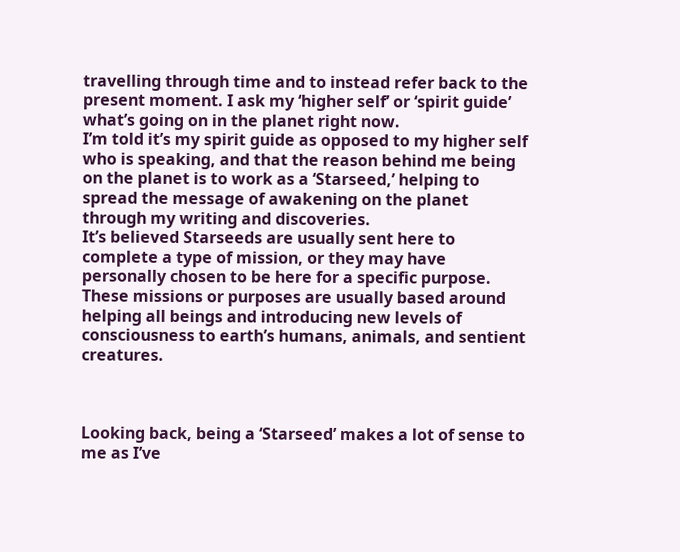travelling through time and to instead refer back to the present moment. I ask my ‘higher self’ or ‘spirit guide’ what’s going on in the planet right now.
I’m told it’s my spirit guide as opposed to my higher self who is speaking, and that the reason behind me being on the planet is to work as a ‘Starseed,’ helping to spread the message of awakening on the planet through my writing and discoveries.
It’s believed Starseeds are usually sent here to complete a type of mission, or they may have personally chosen to be here for a specific purpose. These missions or purposes are usually based around helping all beings and introducing new levels of consciousness to earth’s humans, animals, and sentient creatures.



Looking back, being a ‘Starseed’ makes a lot of sense to me as I’ve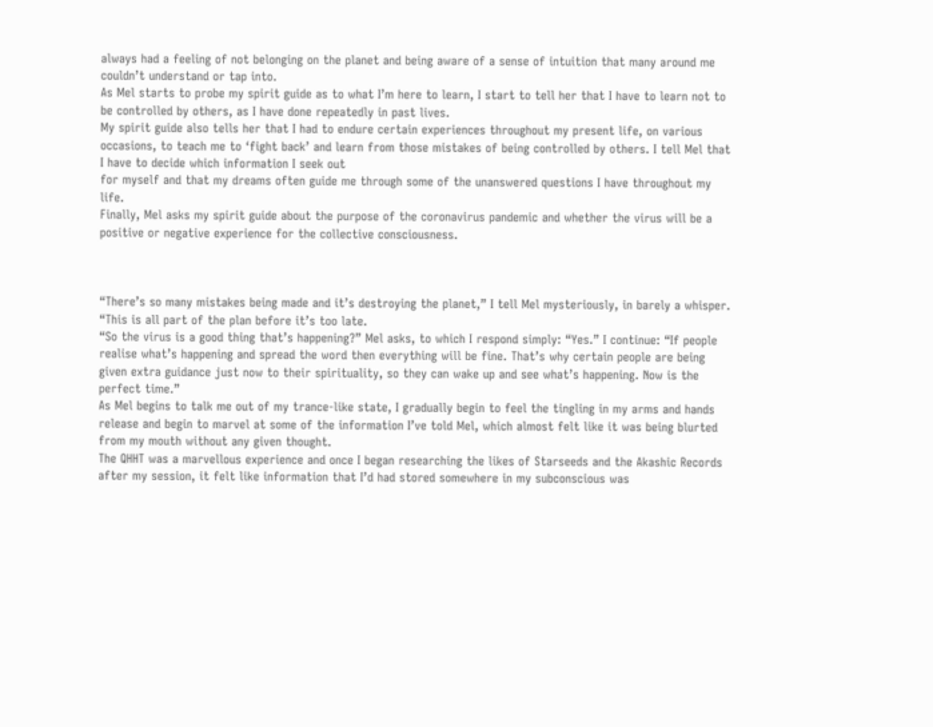always had a feeling of not belonging on the planet and being aware of a sense of intuition that many around me couldn’t understand or tap into.
As Mel starts to probe my spirit guide as to what I’m here to learn, I start to tell her that I have to learn not to be controlled by others, as I have done repeatedly in past lives.
My spirit guide also tells her that I had to endure certain experiences throughout my present life, on various occasions, to teach me to ‘fight back’ and learn from those mistakes of being controlled by others. I tell Mel that I have to decide which information I seek out
for myself and that my dreams often guide me through some of the unanswered questions I have throughout my life.
Finally, Mel asks my spirit guide about the purpose of the coronavirus pandemic and whether the virus will be a positive or negative experience for the collective consciousness.



“There’s so many mistakes being made and it’s destroying the planet,” I tell Mel mysteriously, in barely a whisper. “This is all part of the plan before it’s too late.
“So the virus is a good thing that’s happening?” Mel asks, to which I respond simply: “Yes.” I continue: “If people realise what’s happening and spread the word then everything will be fine. That’s why certain people are being given extra guidance just now to their spirituality, so they can wake up and see what’s happening. Now is the perfect time.”
As Mel begins to talk me out of my trance-like state, I gradually begin to feel the tingling in my arms and hands release and begin to marvel at some of the information I’ve told Mel, which almost felt like it was being blurted from my mouth without any given thought.
The QHHT was a marvellous experience and once I began researching the likes of Starseeds and the Akashic Records after my session, it felt like information that I’d had stored somewhere in my subconscious was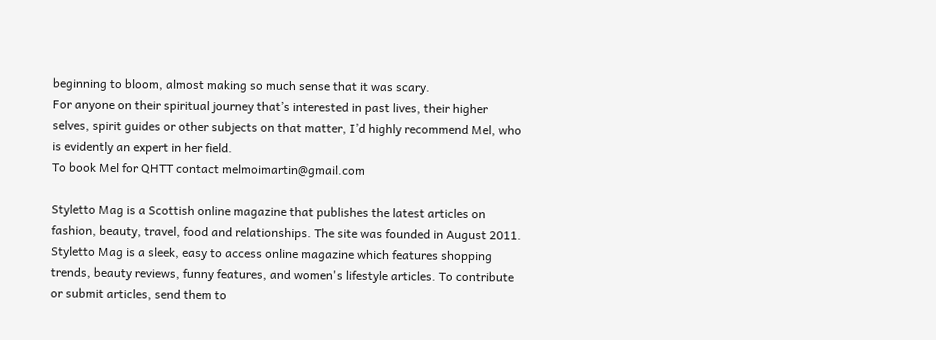beginning to bloom, almost making so much sense that it was scary.
For anyone on their spiritual journey that’s interested in past lives, their higher selves, spirit guides or other subjects on that matter, I’d highly recommend Mel, who is evidently an expert in her field.
To book Mel for QHTT contact melmoimartin@gmail.com

Styletto Mag is a Scottish online magazine that publishes the latest articles on fashion, beauty, travel, food and relationships. The site was founded in August 2011. Styletto Mag is a sleek, easy to access online magazine which features shopping trends, beauty reviews, funny features, and women's lifestyle articles. To contribute or submit articles, send them to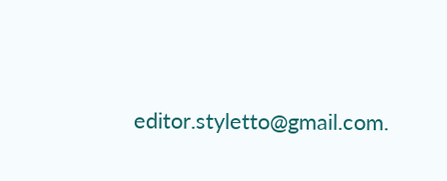editor.styletto@gmail.com.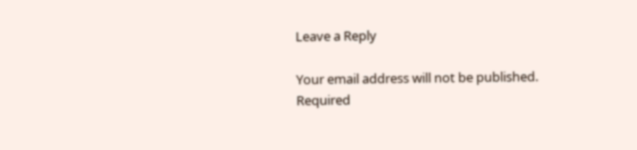Leave a Reply

Your email address will not be published. Required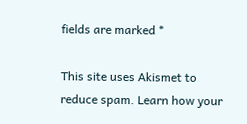fields are marked *

This site uses Akismet to reduce spam. Learn how your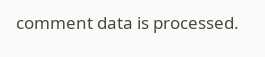comment data is processed.